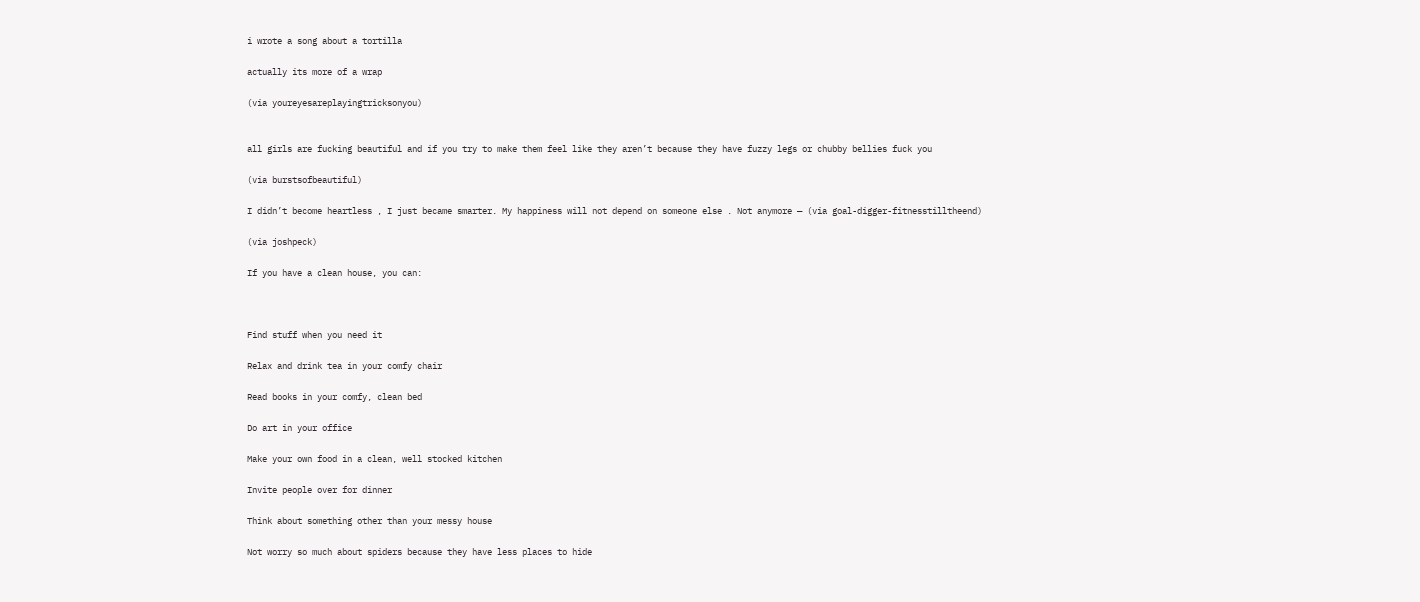i wrote a song about a tortilla

actually its more of a wrap

(via youreyesareplayingtricksonyou)


all girls are fucking beautiful and if you try to make them feel like they aren’t because they have fuzzy legs or chubby bellies fuck you

(via burstsofbeautiful)

I didn’t become heartless , I just became smarter. My happiness will not depend on someone else . Not anymore — (via goal-digger-fitnesstilltheend)

(via joshpeck)

If you have a clean house, you can:



Find stuff when you need it

Relax and drink tea in your comfy chair

Read books in your comfy, clean bed

Do art in your office

Make your own food in a clean, well stocked kitchen

Invite people over for dinner

Think about something other than your messy house

Not worry so much about spiders because they have less places to hide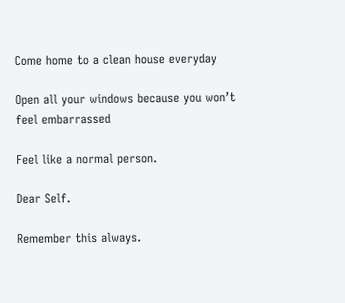Come home to a clean house everyday

Open all your windows because you won’t feel embarrassed

Feel like a normal person.

Dear Self.

Remember this always.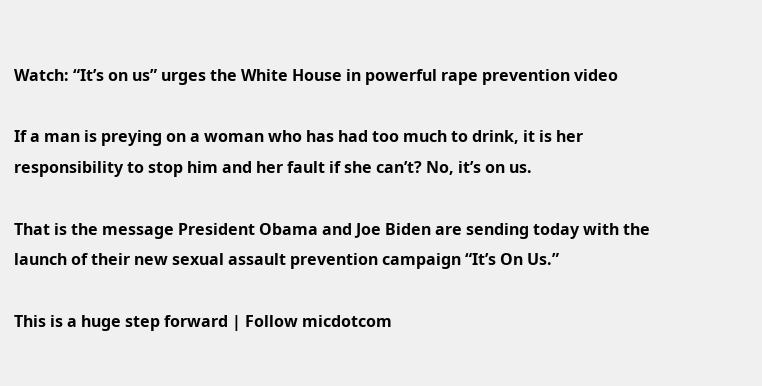Watch: “It’s on us” urges the White House in powerful rape prevention video

If a man is preying on a woman who has had too much to drink, it is her responsibility to stop him and her fault if she can’t? No, it’s on us.

That is the message President Obama and Joe Biden are sending today with the launch of their new sexual assault prevention campaign “It’s On Us.”

This is a huge step forward | Follow micdotcom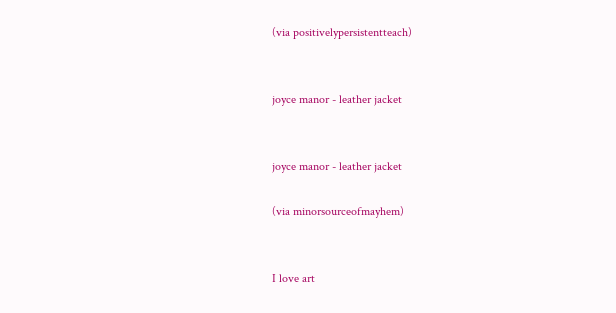(via positivelypersistentteach)


joyce manor - leather jacket


joyce manor - leather jacket

(via minorsourceofmayhem)


I love art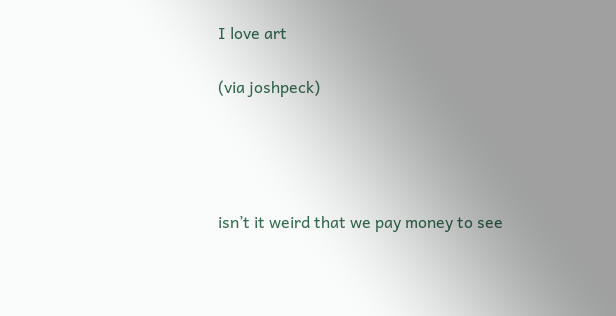I love art

(via joshpeck)




isn’t it weird that we pay money to see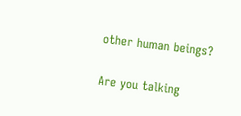other human beings?

Are you talking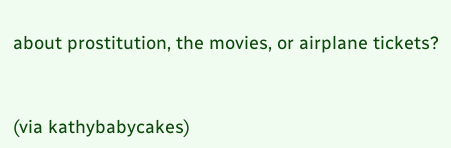about prostitution, the movies, or airplane tickets?


(via kathybabycakes)